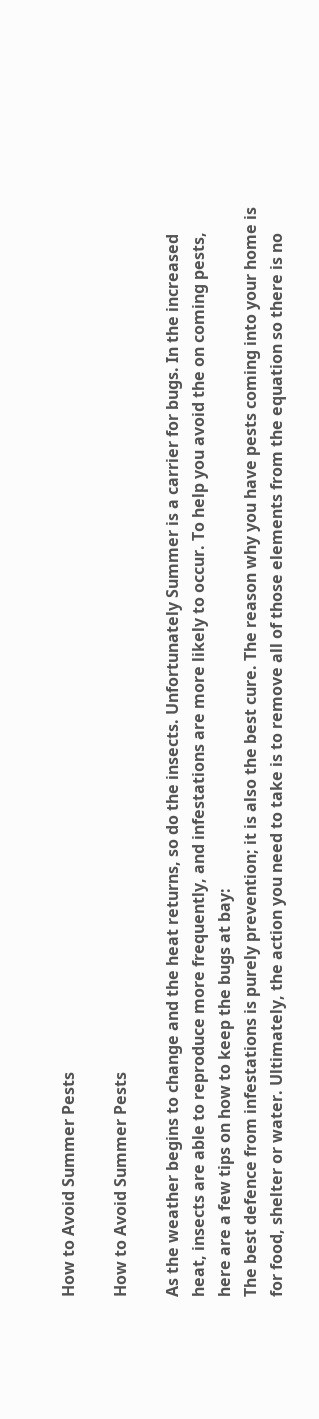How to Avoid Summer Pests

How to Avoid Summer Pests

As the weather begins to change and the heat returns, so do the insects. Unfortunately Summer is a carrier for bugs. In the increased heat, insects are able to reproduce more frequently, and infestations are more likely to occur. To help you avoid the on coming pests, here are a few tips on how to keep the bugs at bay:
The best defence from infestations is purely prevention; it is also the best cure. The reason why you have pests coming into your home is for food, shelter or water. Ultimately, the action you need to take is to remove all of those elements from the equation so there is no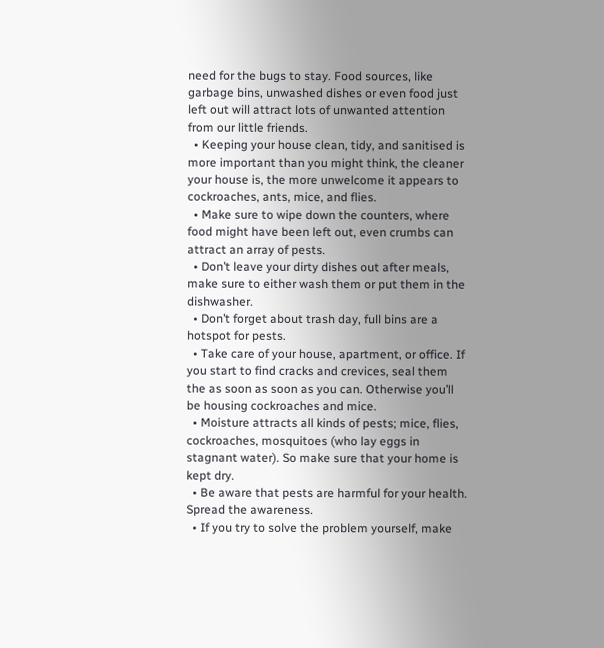need for the bugs to stay. Food sources, like garbage bins, unwashed dishes or even food just left out will attract lots of unwanted attention from our little friends.
  • Keeping your house clean, tidy, and sanitised is more important than you might think, the cleaner your house is, the more unwelcome it appears to cockroaches, ants, mice, and flies.
  • Make sure to wipe down the counters, where food might have been left out, even crumbs can attract an array of pests.
  • Don’t leave your dirty dishes out after meals, make sure to either wash them or put them in the dishwasher.
  • Don’t forget about trash day, full bins are a hotspot for pests.
  • Take care of your house, apartment, or office. If you start to find cracks and crevices, seal them the as soon as soon as you can. Otherwise you’ll be housing cockroaches and mice.
  • Moisture attracts all kinds of pests; mice, flies, cockroaches, mosquitoes (who lay eggs in stagnant water). So make sure that your home is kept dry.
  • Be aware that pests are harmful for your health. Spread the awareness.
  • If you try to solve the problem yourself, make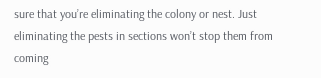sure that you’re eliminating the colony or nest. Just eliminating the pests in sections won’t stop them from coming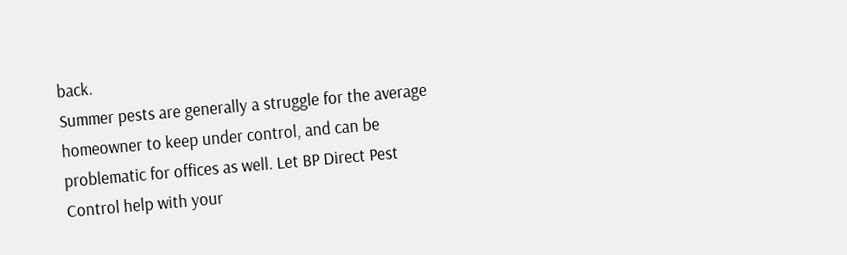back.
Summer pests are generally a struggle for the average homeowner to keep under control, and can be problematic for offices as well. Let BP Direct Pest Control help with your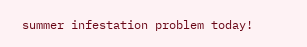summer infestation problem today!